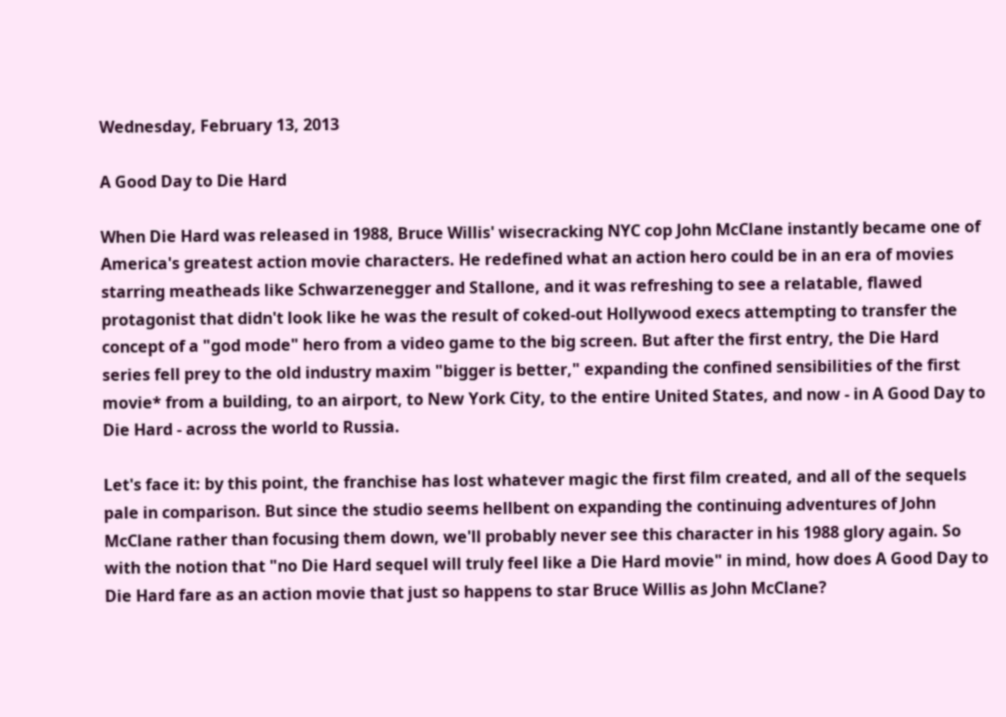Wednesday, February 13, 2013

A Good Day to Die Hard

When Die Hard was released in 1988, Bruce Willis' wisecracking NYC cop John McClane instantly became one of America's greatest action movie characters. He redefined what an action hero could be in an era of movies starring meatheads like Schwarzenegger and Stallone, and it was refreshing to see a relatable, flawed protagonist that didn't look like he was the result of coked-out Hollywood execs attempting to transfer the concept of a "god mode" hero from a video game to the big screen. But after the first entry, the Die Hard series fell prey to the old industry maxim "bigger is better," expanding the confined sensibilities of the first movie* from a building, to an airport, to New York City, to the entire United States, and now - in A Good Day to Die Hard - across the world to Russia.

Let's face it: by this point, the franchise has lost whatever magic the first film created, and all of the sequels pale in comparison. But since the studio seems hellbent on expanding the continuing adventures of John McClane rather than focusing them down, we'll probably never see this character in his 1988 glory again. So with the notion that "no Die Hard sequel will truly feel like a Die Hard movie" in mind, how does A Good Day to Die Hard fare as an action movie that just so happens to star Bruce Willis as John McClane?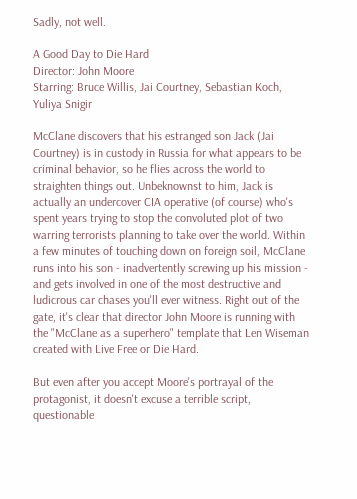Sadly, not well.

A Good Day to Die Hard
Director: John Moore
Starring: Bruce Willis, Jai Courtney, Sebastian Koch, Yuliya Snigir

McClane discovers that his estranged son Jack (Jai Courtney) is in custody in Russia for what appears to be criminal behavior, so he flies across the world to straighten things out. Unbeknownst to him, Jack is actually an undercover CIA operative (of course) who's spent years trying to stop the convoluted plot of two warring terrorists planning to take over the world. Within a few minutes of touching down on foreign soil, McClane runs into his son - inadvertently screwing up his mission - and gets involved in one of the most destructive and ludicrous car chases you'll ever witness. Right out of the gate, it's clear that director John Moore is running with the "McClane as a superhero" template that Len Wiseman created with Live Free or Die Hard.

But even after you accept Moore's portrayal of the protagonist, it doesn't excuse a terrible script, questionable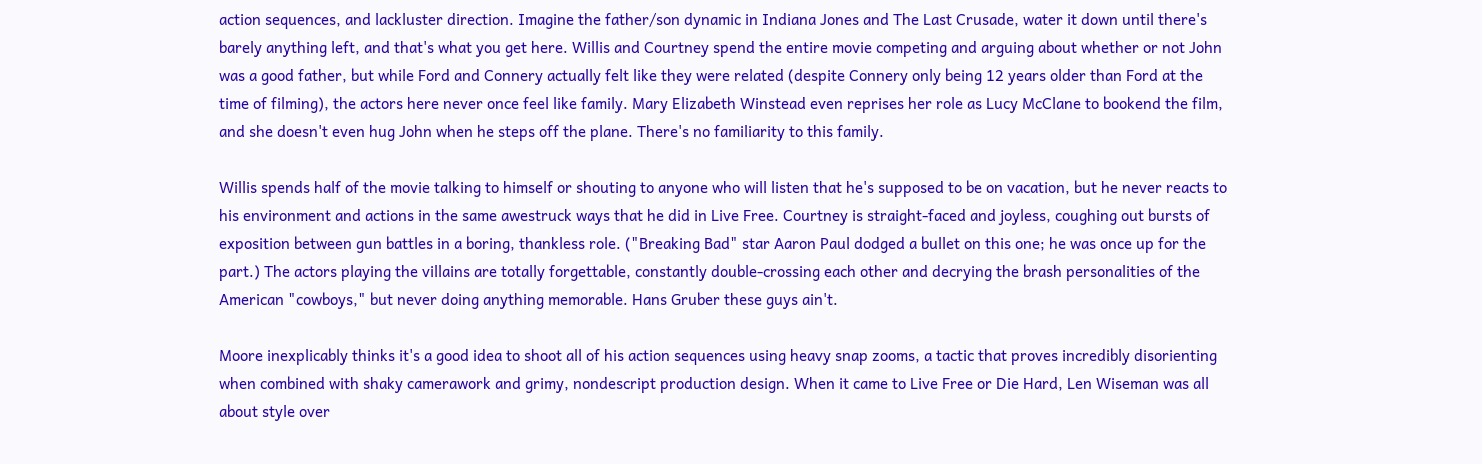action sequences, and lackluster direction. Imagine the father/son dynamic in Indiana Jones and The Last Crusade, water it down until there's barely anything left, and that's what you get here. Willis and Courtney spend the entire movie competing and arguing about whether or not John was a good father, but while Ford and Connery actually felt like they were related (despite Connery only being 12 years older than Ford at the time of filming), the actors here never once feel like family. Mary Elizabeth Winstead even reprises her role as Lucy McClane to bookend the film, and she doesn't even hug John when he steps off the plane. There's no familiarity to this family.

Willis spends half of the movie talking to himself or shouting to anyone who will listen that he's supposed to be on vacation, but he never reacts to his environment and actions in the same awestruck ways that he did in Live Free. Courtney is straight-faced and joyless, coughing out bursts of exposition between gun battles in a boring, thankless role. ("Breaking Bad" star Aaron Paul dodged a bullet on this one; he was once up for the part.) The actors playing the villains are totally forgettable, constantly double-crossing each other and decrying the brash personalities of the American "cowboys," but never doing anything memorable. Hans Gruber these guys ain't.

Moore inexplicably thinks it's a good idea to shoot all of his action sequences using heavy snap zooms, a tactic that proves incredibly disorienting when combined with shaky camerawork and grimy, nondescript production design. When it came to Live Free or Die Hard, Len Wiseman was all about style over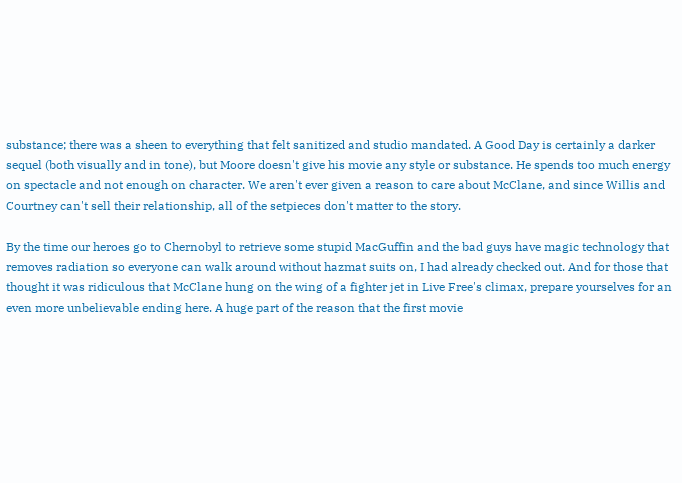substance; there was a sheen to everything that felt sanitized and studio mandated. A Good Day is certainly a darker sequel (both visually and in tone), but Moore doesn't give his movie any style or substance. He spends too much energy on spectacle and not enough on character. We aren't ever given a reason to care about McClane, and since Willis and Courtney can't sell their relationship, all of the setpieces don't matter to the story.

By the time our heroes go to Chernobyl to retrieve some stupid MacGuffin and the bad guys have magic technology that removes radiation so everyone can walk around without hazmat suits on, I had already checked out. And for those that thought it was ridiculous that McClane hung on the wing of a fighter jet in Live Free's climax, prepare yourselves for an even more unbelievable ending here. A huge part of the reason that the first movie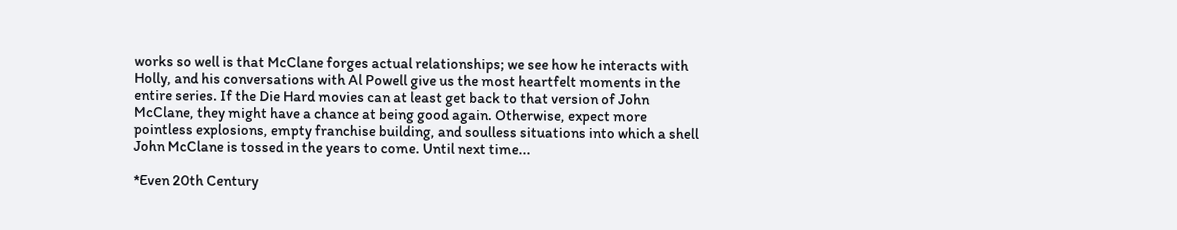works so well is that McClane forges actual relationships; we see how he interacts with Holly, and his conversations with Al Powell give us the most heartfelt moments in the entire series. If the Die Hard movies can at least get back to that version of John McClane, they might have a chance at being good again. Otherwise, expect more pointless explosions, empty franchise building, and soulless situations into which a shell John McClane is tossed in the years to come. Until next time...

*Even 20th Century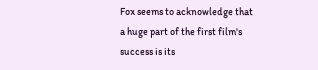Fox seems to acknowledge that a huge part of the first film's success is its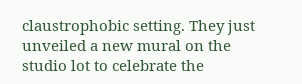claustrophobic setting. They just unveiled a new mural on the studio lot to celebrate the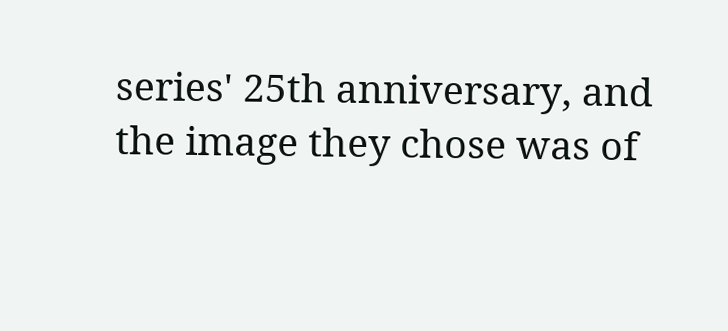series' 25th anniversary, and the image they chose was of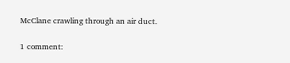McClane crawling through an air duct.

1 comment: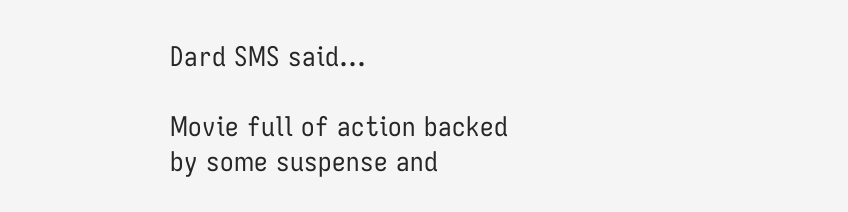Dard SMS said...

Movie full of action backed by some suspense and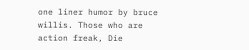one liner humor by bruce willis. Those who are action freak, Die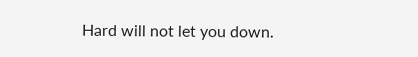Hard will not let you down.